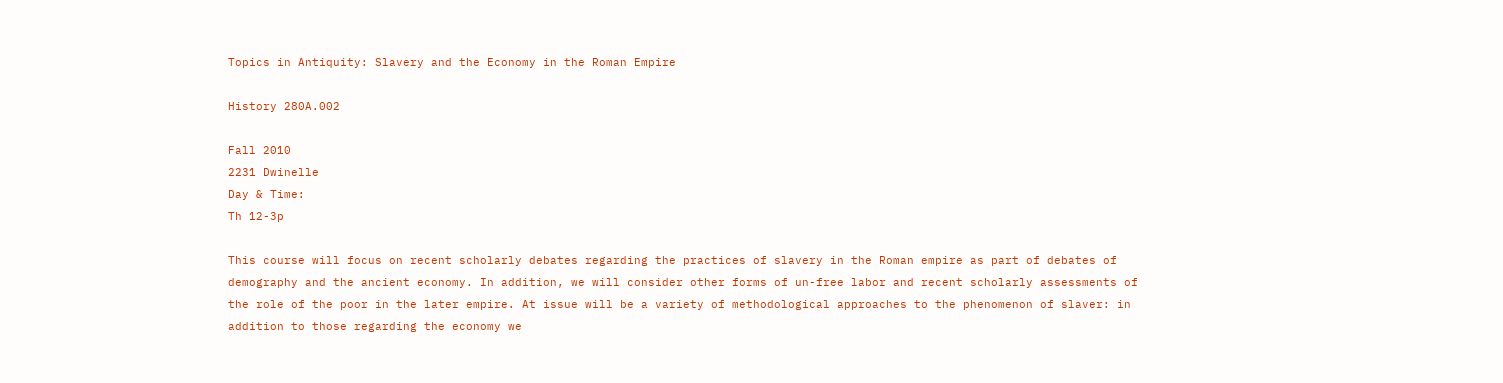Topics in Antiquity: Slavery and the Economy in the Roman Empire

History 280A.002

Fall 2010
2231 Dwinelle
Day & Time:
Th 12-3p

This course will focus on recent scholarly debates regarding the practices of slavery in the Roman empire as part of debates of demography and the ancient economy. In addition, we will consider other forms of un-free labor and recent scholarly assessments of the role of the poor in the later empire. At issue will be a variety of methodological approaches to the phenomenon of slaver: in addition to those regarding the economy we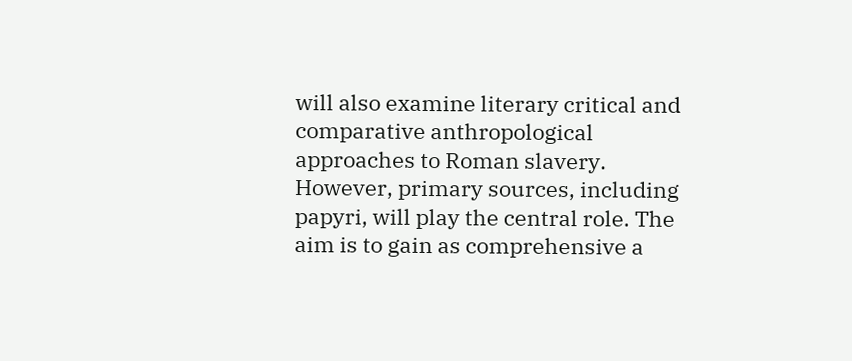will also examine literary critical and comparative anthropological approaches to Roman slavery. However, primary sources, including papyri, will play the central role. The aim is to gain as comprehensive a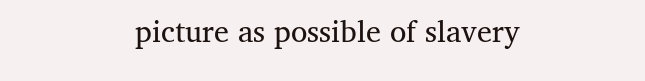picture as possible of slavery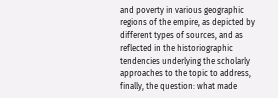and poverty in various geographic regions of the empire, as depicted by different types of sources, and as reflected in the historiographic tendencies underlying the scholarly approaches to the topic to address, finally, the question: what made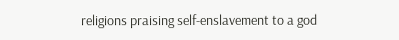religions praising self-enslavement to a god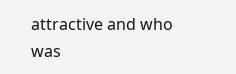attractive and who was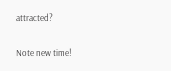attracted?


Note new time!